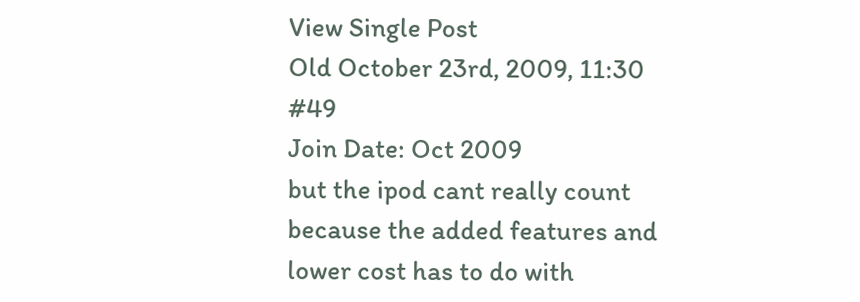View Single Post
Old October 23rd, 2009, 11:30   #49
Join Date: Oct 2009
but the ipod cant really count because the added features and lower cost has to do with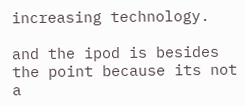increasing technology.

and the ipod is besides the point because its not a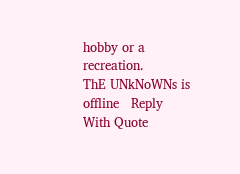hobby or a recreation.
ThE UNkNoWNs is offline   Reply With Quote